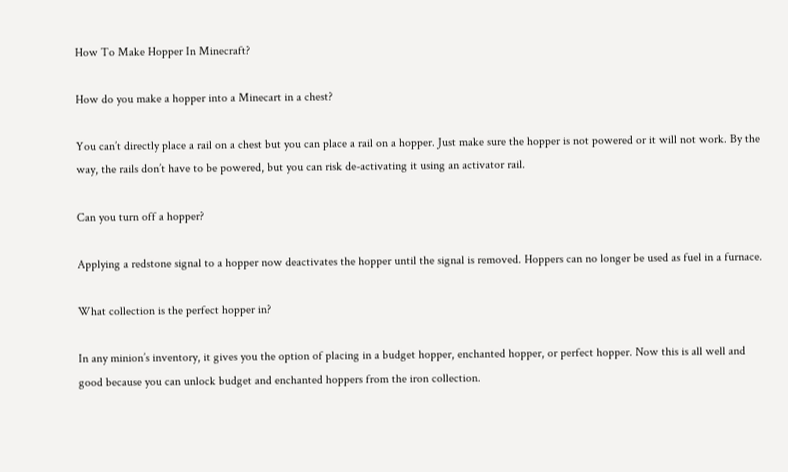How To Make Hopper In Minecraft?

How do you make a hopper into a Minecart in a chest?

You can’t directly place a rail on a chest but you can place a rail on a hopper. Just make sure the hopper is not powered or it will not work. By the way, the rails don’t have to be powered, but you can risk de-activating it using an activator rail.

Can you turn off a hopper?

Applying a redstone signal to a hopper now deactivates the hopper until the signal is removed. Hoppers can no longer be used as fuel in a furnace.

What collection is the perfect hopper in?

In any minion’s inventory, it gives you the option of placing in a budget hopper, enchanted hopper, or perfect hopper. Now this is all well and good because you can unlock budget and enchanted hoppers from the iron collection.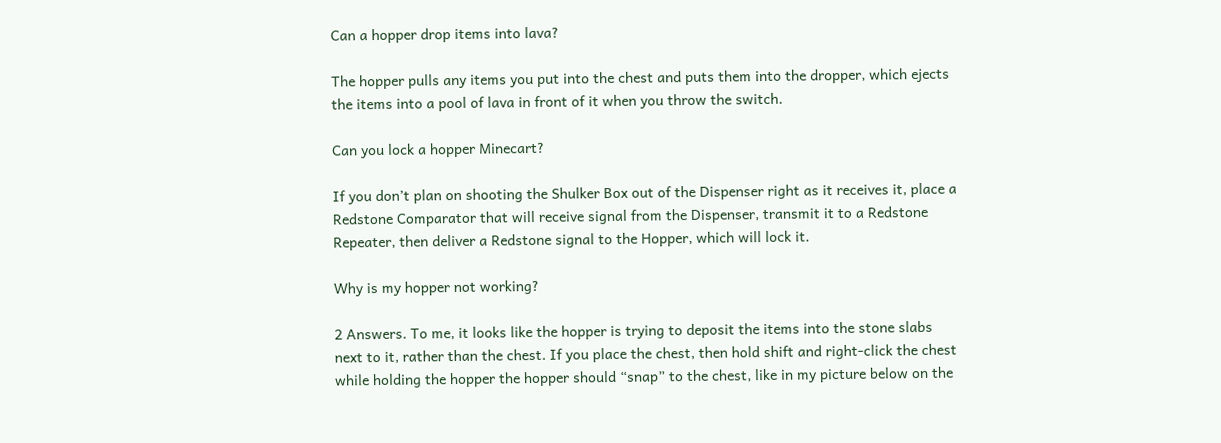Can a hopper drop items into lava?

The hopper pulls any items you put into the chest and puts them into the dropper, which ejects the items into a pool of lava in front of it when you throw the switch.

Can you lock a hopper Minecart?

If you don’t plan on shooting the Shulker Box out of the Dispenser right as it receives it, place a Redstone Comparator that will receive signal from the Dispenser, transmit it to a Redstone Repeater, then deliver a Redstone signal to the Hopper, which will lock it.

Why is my hopper not working?

2 Answers. To me, it looks like the hopper is trying to deposit the items into the stone slabs next to it, rather than the chest. If you place the chest, then hold shift and right-click the chest while holding the hopper the hopper should “snap” to the chest, like in my picture below on the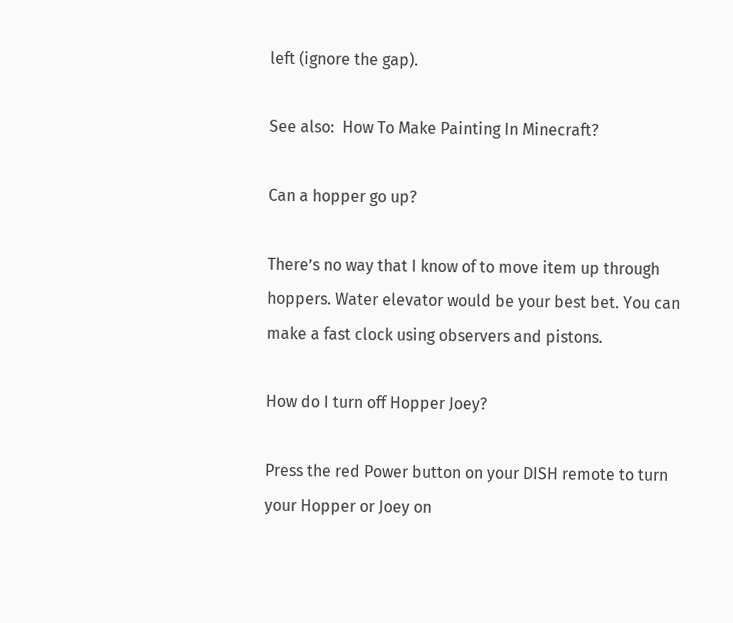left (ignore the gap).

See also:  How To Make Painting In Minecraft?

Can a hopper go up?

There’s no way that I know of to move item up through hoppers. Water elevator would be your best bet. You can make a fast clock using observers and pistons.

How do I turn off Hopper Joey?

Press the red Power button on your DISH remote to turn your Hopper or Joey on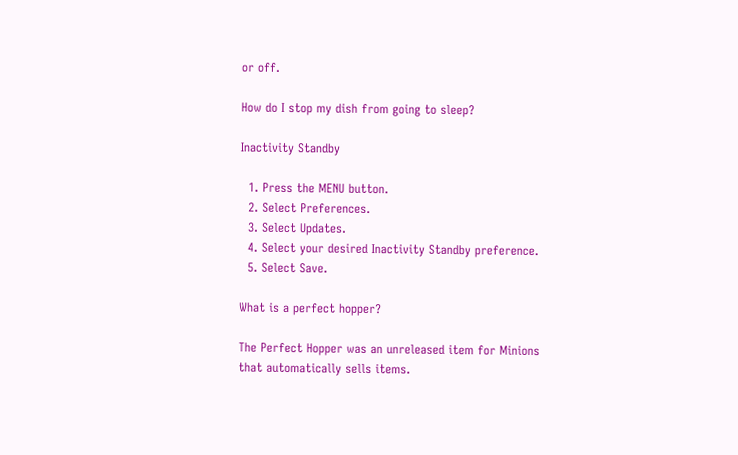or off.

How do I stop my dish from going to sleep?

Inactivity Standby

  1. Press the MENU button.
  2. Select Preferences.
  3. Select Updates.
  4. Select your desired Inactivity Standby preference.
  5. Select Save.

What is a perfect hopper?

The Perfect Hopper was an unreleased item for Minions that automatically sells items.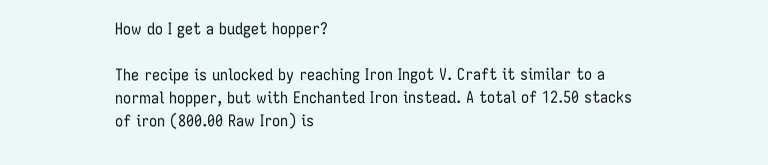How do I get a budget hopper?

The recipe is unlocked by reaching Iron Ingot V. Craft it similar to a normal hopper, but with Enchanted Iron instead. A total of 12.50 stacks of iron (800.00 Raw Iron) is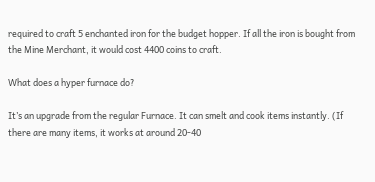required to craft 5 enchanted iron for the budget hopper. If all the iron is bought from the Mine Merchant, it would cost 4400 coins to craft.

What does a hyper furnace do?

It’s an upgrade from the regular Furnace. It can smelt and cook items instantly. (If there are many items, it works at around 20-40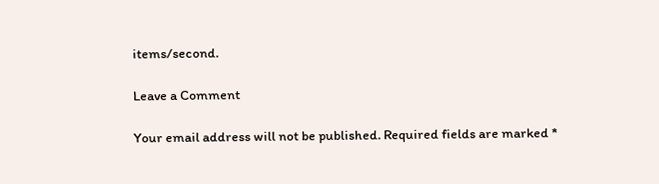items/second.

Leave a Comment

Your email address will not be published. Required fields are marked *